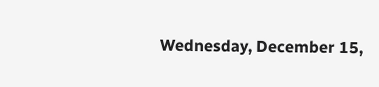Wednesday, December 15,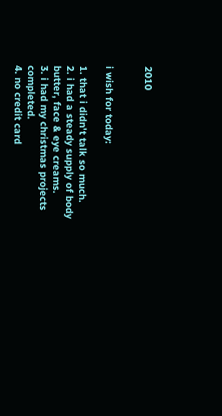2010


i wish for today:

1. that i didn't talk so much.
2. i had a steady supply of body butter, face & eye creams.
3. i had my christmas projects completed.
4. no credit card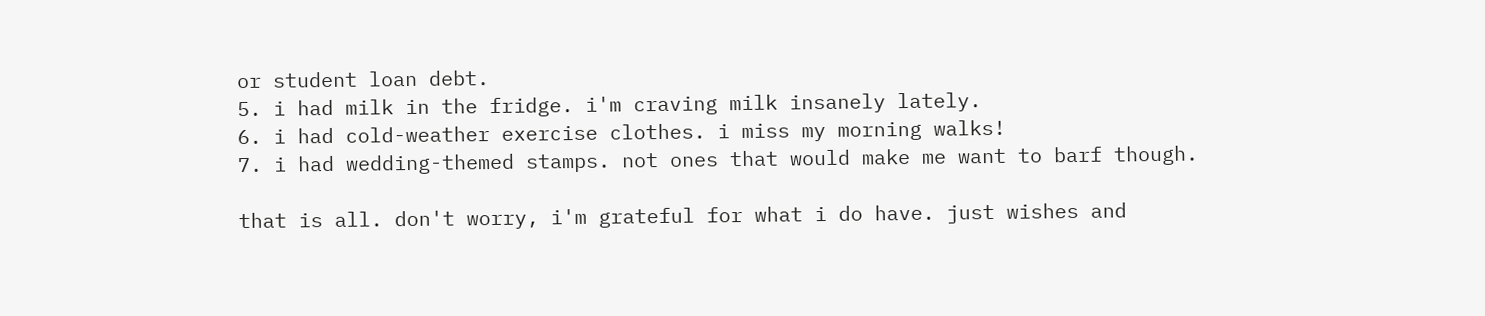or student loan debt.
5. i had milk in the fridge. i'm craving milk insanely lately.
6. i had cold-weather exercise clothes. i miss my morning walks!
7. i had wedding-themed stamps. not ones that would make me want to barf though.

that is all. don't worry, i'm grateful for what i do have. just wishes and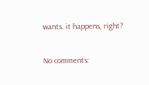wants. it happens, right?

No comments: